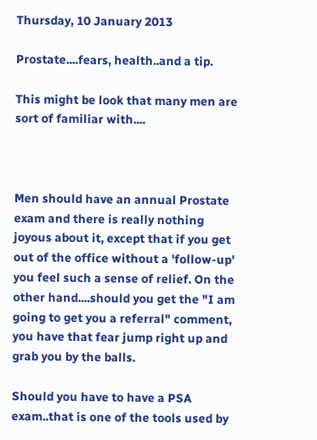Thursday, 10 January 2013

Prostate....fears, health..and a tip.

This might be look that many men are sort of familiar with....



Men should have an annual Prostate exam and there is really nothing joyous about it, except that if you get out of the office without a 'follow-up' you feel such a sense of relief. On the other hand....should you get the "I am going to get you a referral" comment, you have that fear jump right up and grab you by the balls.

Should you have to have a PSA exam..that is one of the tools used by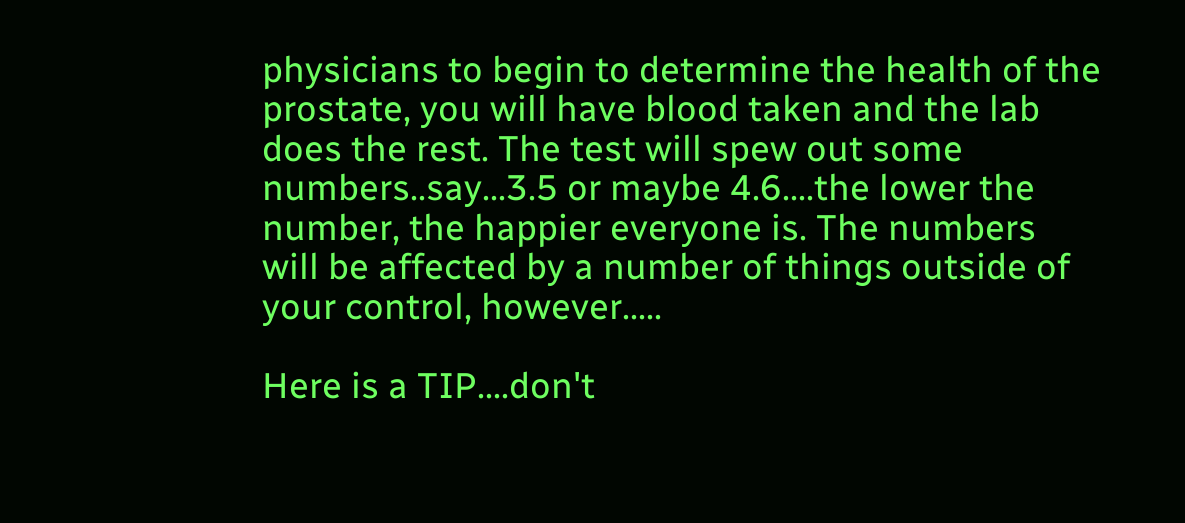physicians to begin to determine the health of the prostate, you will have blood taken and the lab does the rest. The test will spew out some numbers..say...3.5 or maybe 4.6....the lower the number, the happier everyone is. The numbers will be affected by a number of things outside of your control, however.....

Here is a TIP....don't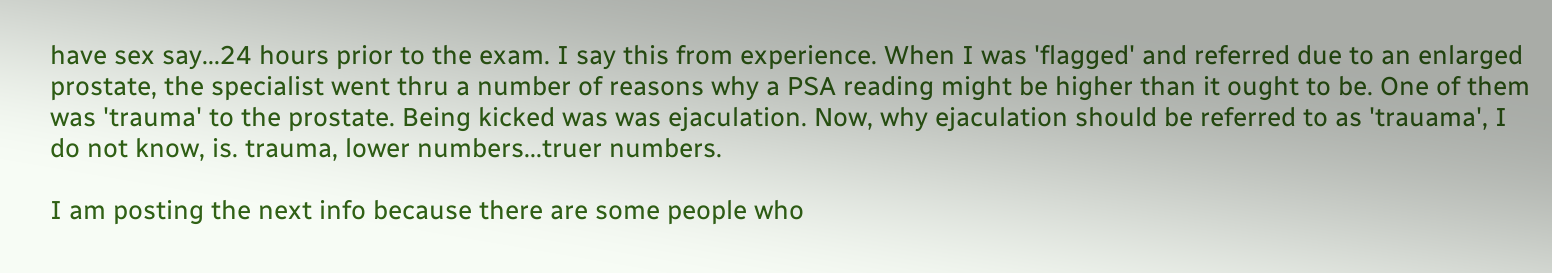have sex say...24 hours prior to the exam. I say this from experience. When I was 'flagged' and referred due to an enlarged prostate, the specialist went thru a number of reasons why a PSA reading might be higher than it ought to be. One of them was 'trauma' to the prostate. Being kicked was was ejaculation. Now, why ejaculation should be referred to as 'trauama', I do not know, is. trauma, lower numbers...truer numbers.

I am posting the next info because there are some people who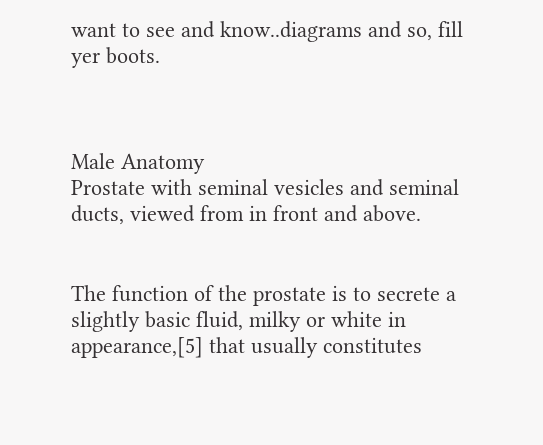want to see and know..diagrams and so, fill yer boots.



Male Anatomy
Prostate with seminal vesicles and seminal ducts, viewed from in front and above.


The function of the prostate is to secrete a slightly basic fluid, milky or white in appearance,[5] that usually constitutes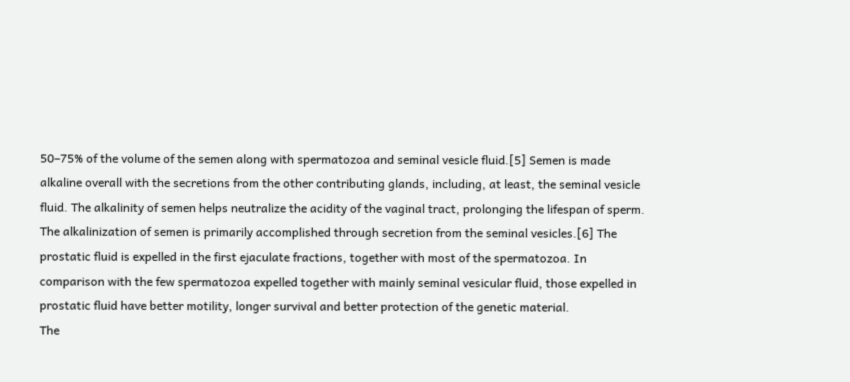50–75% of the volume of the semen along with spermatozoa and seminal vesicle fluid.[5] Semen is made alkaline overall with the secretions from the other contributing glands, including, at least, the seminal vesicle fluid. The alkalinity of semen helps neutralize the acidity of the vaginal tract, prolonging the lifespan of sperm. The alkalinization of semen is primarily accomplished through secretion from the seminal vesicles.[6] The prostatic fluid is expelled in the first ejaculate fractions, together with most of the spermatozoa. In comparison with the few spermatozoa expelled together with mainly seminal vesicular fluid, those expelled in prostatic fluid have better motility, longer survival and better protection of the genetic material.
The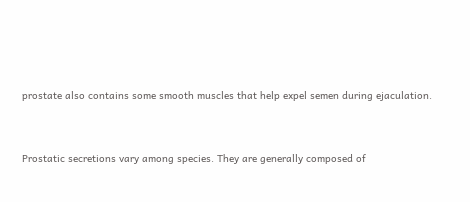prostate also contains some smooth muscles that help expel semen during ejaculation.


Prostatic secretions vary among species. They are generally composed of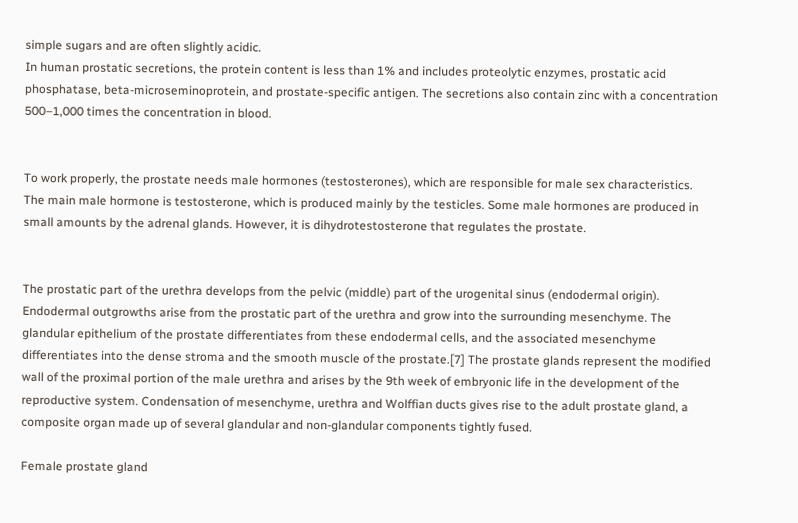simple sugars and are often slightly acidic.
In human prostatic secretions, the protein content is less than 1% and includes proteolytic enzymes, prostatic acid phosphatase, beta-microseminoprotein, and prostate-specific antigen. The secretions also contain zinc with a concentration 500–1,000 times the concentration in blood.


To work properly, the prostate needs male hormones (testosterones), which are responsible for male sex characteristics.
The main male hormone is testosterone, which is produced mainly by the testicles. Some male hormones are produced in small amounts by the adrenal glands. However, it is dihydrotestosterone that regulates the prostate.


The prostatic part of the urethra develops from the pelvic (middle) part of the urogenital sinus (endodermal origin). Endodermal outgrowths arise from the prostatic part of the urethra and grow into the surrounding mesenchyme. The glandular epithelium of the prostate differentiates from these endodermal cells, and the associated mesenchyme differentiates into the dense stroma and the smooth muscle of the prostate.[7] The prostate glands represent the modified wall of the proximal portion of the male urethra and arises by the 9th week of embryonic life in the development of the reproductive system. Condensation of mesenchyme, urethra and Wolffian ducts gives rise to the adult prostate gland, a composite organ made up of several glandular and non-glandular components tightly fused.

Female prostate gland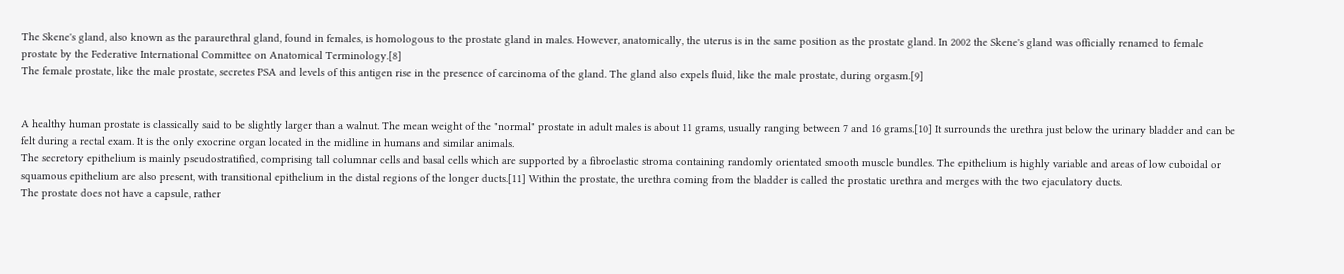The Skene's gland, also known as the paraurethral gland, found in females, is homologous to the prostate gland in males. However, anatomically, the uterus is in the same position as the prostate gland. In 2002 the Skene's gland was officially renamed to female prostate by the Federative International Committee on Anatomical Terminology.[8]
The female prostate, like the male prostate, secretes PSA and levels of this antigen rise in the presence of carcinoma of the gland. The gland also expels fluid, like the male prostate, during orgasm.[9]


A healthy human prostate is classically said to be slightly larger than a walnut. The mean weight of the "normal" prostate in adult males is about 11 grams, usually ranging between 7 and 16 grams.[10] It surrounds the urethra just below the urinary bladder and can be felt during a rectal exam. It is the only exocrine organ located in the midline in humans and similar animals.
The secretory epithelium is mainly pseudostratified, comprising tall columnar cells and basal cells which are supported by a fibroelastic stroma containing randomly orientated smooth muscle bundles. The epithelium is highly variable and areas of low cuboidal or squamous epithelium are also present, with transitional epithelium in the distal regions of the longer ducts.[11] Within the prostate, the urethra coming from the bladder is called the prostatic urethra and merges with the two ejaculatory ducts.
The prostate does not have a capsule, rather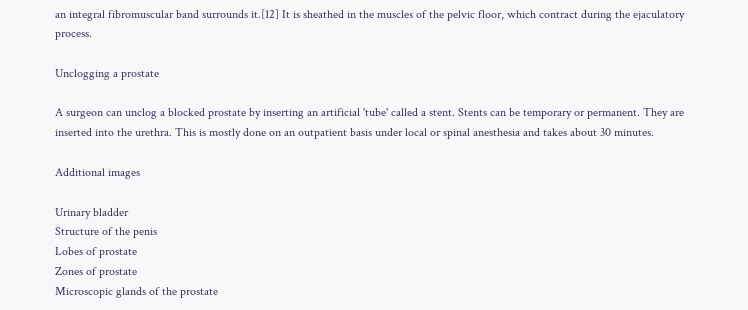an integral fibromuscular band surrounds it.[12] It is sheathed in the muscles of the pelvic floor, which contract during the ejaculatory process.

Unclogging a prostate

A surgeon can unclog a blocked prostate by inserting an artificial 'tube' called a stent. Stents can be temporary or permanent. They are inserted into the urethra. This is mostly done on an outpatient basis under local or spinal anesthesia and takes about 30 minutes.

Additional images

Urinary bladder
Structure of the penis
Lobes of prostate
Zones of prostate
Microscopic glands of the prostate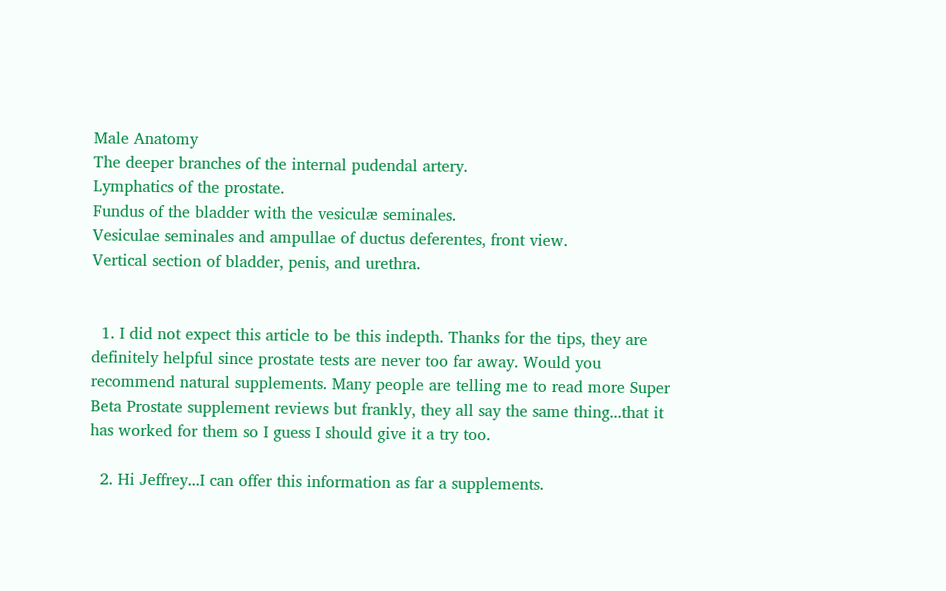Male Anatomy
The deeper branches of the internal pudendal artery.
Lymphatics of the prostate.
Fundus of the bladder with the vesiculæ seminales.
Vesiculae seminales and ampullae of ductus deferentes, front view.
Vertical section of bladder, penis, and urethra.


  1. I did not expect this article to be this indepth. Thanks for the tips, they are definitely helpful since prostate tests are never too far away. Would you recommend natural supplements. Many people are telling me to read more Super Beta Prostate supplement reviews but frankly, they all say the same thing...that it has worked for them so I guess I should give it a try too.

  2. Hi Jeffrey...I can offer this information as far a supplements.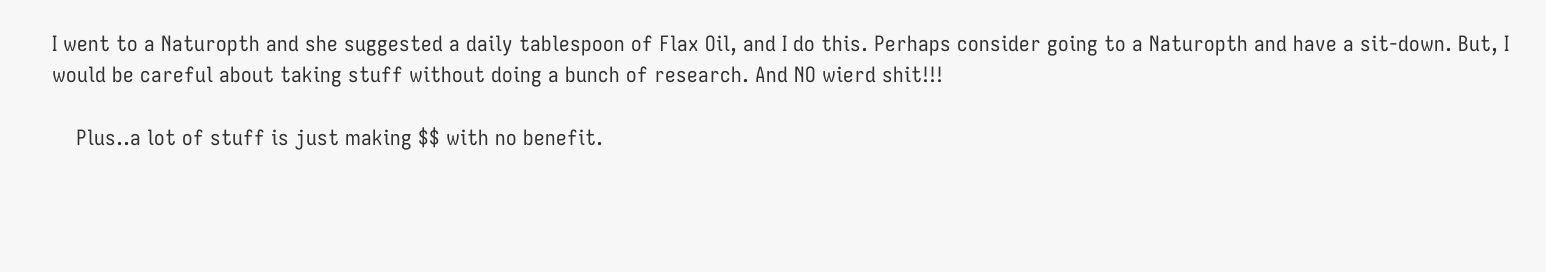I went to a Naturopth and she suggested a daily tablespoon of Flax Oil, and I do this. Perhaps consider going to a Naturopth and have a sit-down. But, I would be careful about taking stuff without doing a bunch of research. And NO wierd shit!!!

    Plus..a lot of stuff is just making $$ with no benefit.